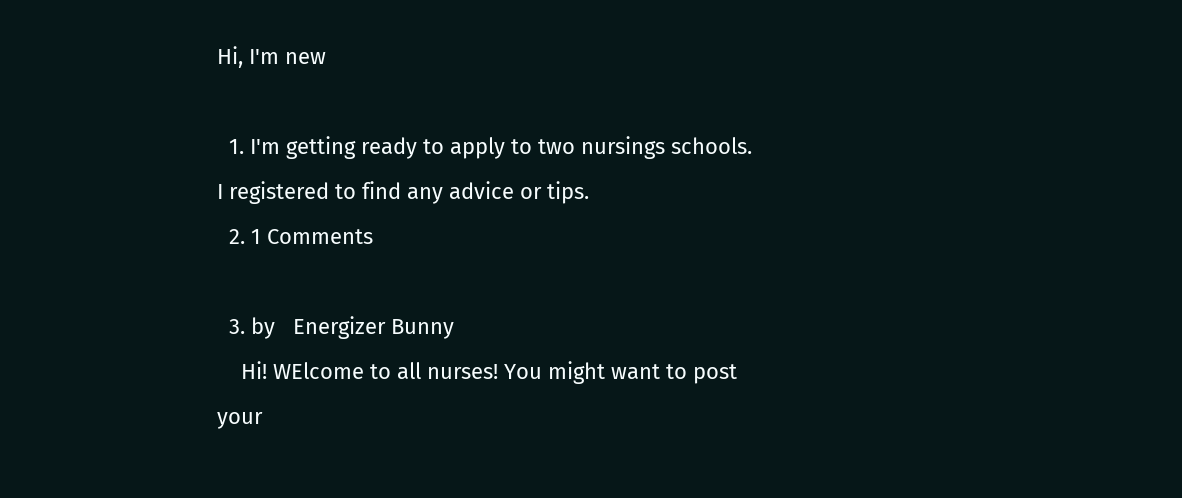Hi, I'm new

  1. I'm getting ready to apply to two nursings schools. I registered to find any advice or tips.
  2. 1 Comments

  3. by   Energizer Bunny
    Hi! WElcome to all nurses! You might want to post your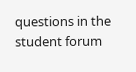questions in the student forum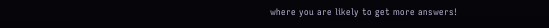where you are likely to get more answers!